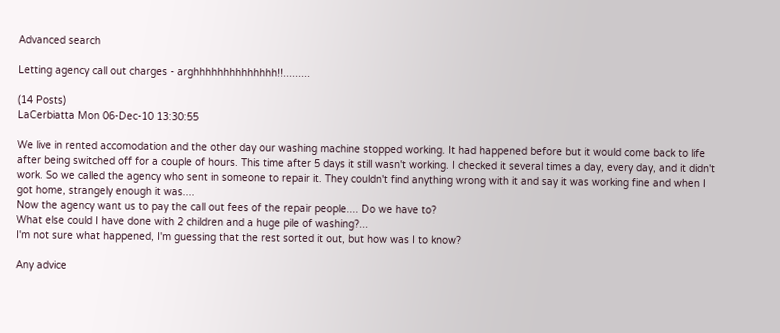Advanced search

Letting agency call out charges - arghhhhhhhhhhhhhh!!.........

(14 Posts)
LaCerbiatta Mon 06-Dec-10 13:30:55

We live in rented accomodation and the other day our washing machine stopped working. It had happened before but it would come back to life after being switched off for a couple of hours. This time after 5 days it still wasn't working. I checked it several times a day, every day, and it didn't work. So we called the agency who sent in someone to repair it. They couldn't find anything wrong with it and say it was working fine and when I got home, strangely enough it was....
Now the agency want us to pay the call out fees of the repair people.... Do we have to?
What else could I have done with 2 children and a huge pile of washing?...
I'm not sure what happened, I'm guessing that the rest sorted it out, but how was I to know?

Any advice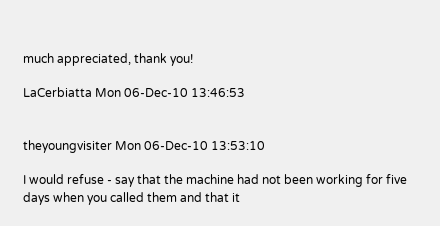much appreciated, thank you!

LaCerbiatta Mon 06-Dec-10 13:46:53


theyoungvisiter Mon 06-Dec-10 13:53:10

I would refuse - say that the machine had not been working for five days when you called them and that it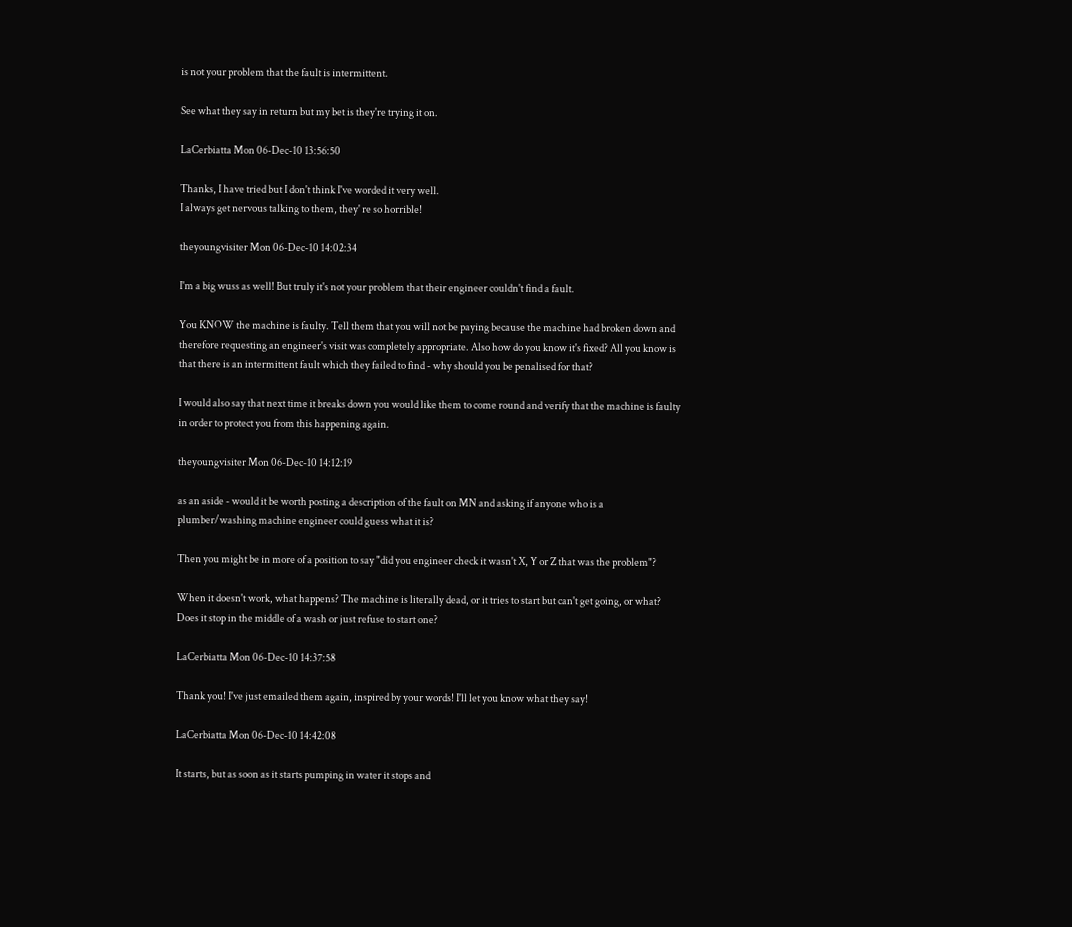is not your problem that the fault is intermittent.

See what they say in return but my bet is they're trying it on.

LaCerbiatta Mon 06-Dec-10 13:56:50

Thanks, I have tried but I don't think I've worded it very well.
I always get nervous talking to them, they' re so horrible!

theyoungvisiter Mon 06-Dec-10 14:02:34

I'm a big wuss as well! But truly it's not your problem that their engineer couldn't find a fault.

You KNOW the machine is faulty. Tell them that you will not be paying because the machine had broken down and therefore requesting an engineer's visit was completely appropriate. Also how do you know it's fixed? All you know is that there is an intermittent fault which they failed to find - why should you be penalised for that?

I would also say that next time it breaks down you would like them to come round and verify that the machine is faulty in order to protect you from this happening again.

theyoungvisiter Mon 06-Dec-10 14:12:19

as an aside - would it be worth posting a description of the fault on MN and asking if anyone who is a plumber/washing machine engineer could guess what it is?

Then you might be in more of a position to say "did you engineer check it wasn't X, Y or Z that was the problem"?

When it doesn't work, what happens? The machine is literally dead, or it tries to start but can't get going, or what? Does it stop in the middle of a wash or just refuse to start one?

LaCerbiatta Mon 06-Dec-10 14:37:58

Thank you! I've just emailed them again, inspired by your words! I'll let you know what they say!

LaCerbiatta Mon 06-Dec-10 14:42:08

It starts, but as soon as it starts pumping in water it stops and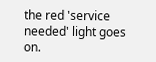the red 'service needed' light goes on.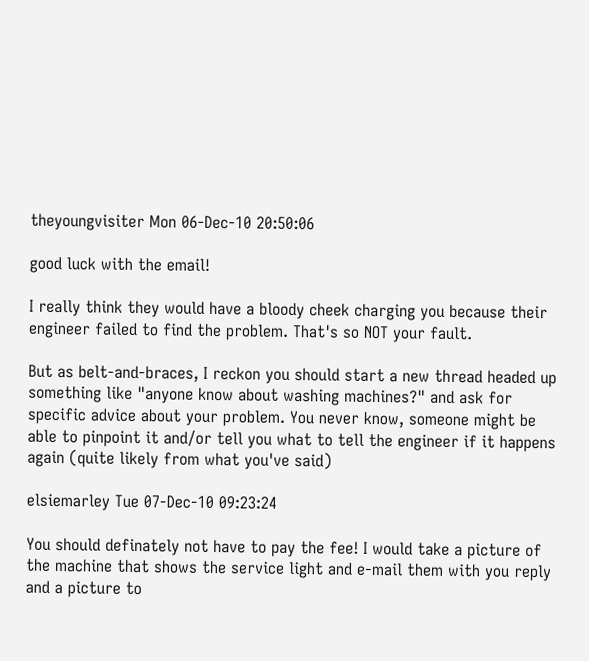theyoungvisiter Mon 06-Dec-10 20:50:06

good luck with the email!

I really think they would have a bloody cheek charging you because their engineer failed to find the problem. That's so NOT your fault.

But as belt-and-braces, I reckon you should start a new thread headed up something like "anyone know about washing machines?" and ask for specific advice about your problem. You never know, someone might be able to pinpoint it and/or tell you what to tell the engineer if it happens again (quite likely from what you've said)

elsiemarley Tue 07-Dec-10 09:23:24

You should definately not have to pay the fee! I would take a picture of the machine that shows the service light and e-mail them with you reply and a picture to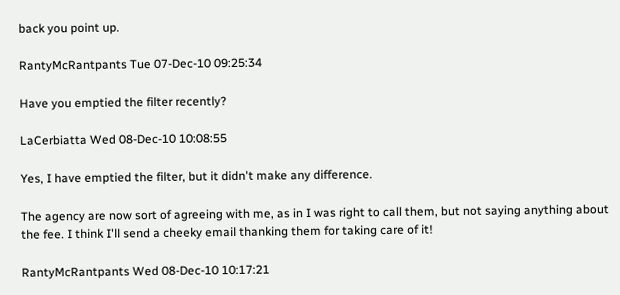back you point up.

RantyMcRantpants Tue 07-Dec-10 09:25:34

Have you emptied the filter recently?

LaCerbiatta Wed 08-Dec-10 10:08:55

Yes, I have emptied the filter, but it didn't make any difference.

The agency are now sort of agreeing with me, as in I was right to call them, but not saying anything about the fee. I think I'll send a cheeky email thanking them for taking care of it!

RantyMcRantpants Wed 08-Dec-10 10:17:21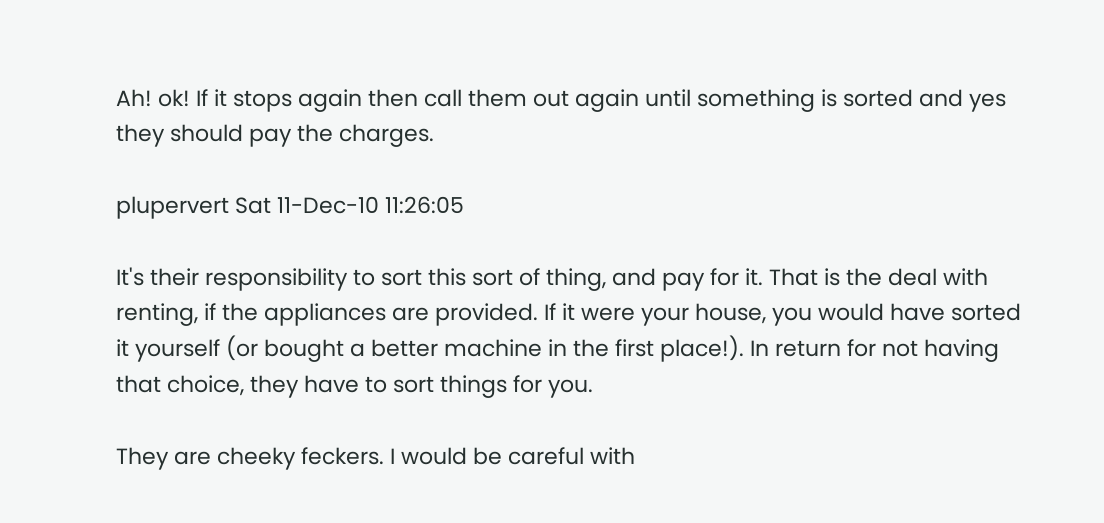Ah! ok! If it stops again then call them out again until something is sorted and yes they should pay the charges.

plupervert Sat 11-Dec-10 11:26:05

It's their responsibility to sort this sort of thing, and pay for it. That is the deal with renting, if the appliances are provided. If it were your house, you would have sorted it yourself (or bought a better machine in the first place!). In return for not having that choice, they have to sort things for you.

They are cheeky feckers. I would be careful with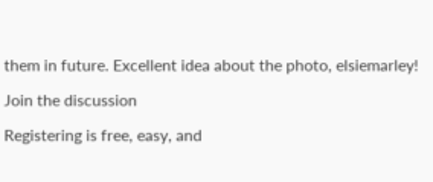them in future. Excellent idea about the photo, elsiemarley!

Join the discussion

Registering is free, easy, and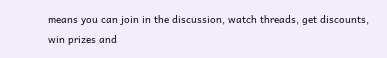means you can join in the discussion, watch threads, get discounts, win prizes and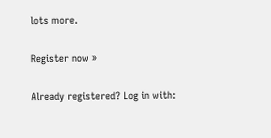lots more.

Register now »

Already registered? Log in with: